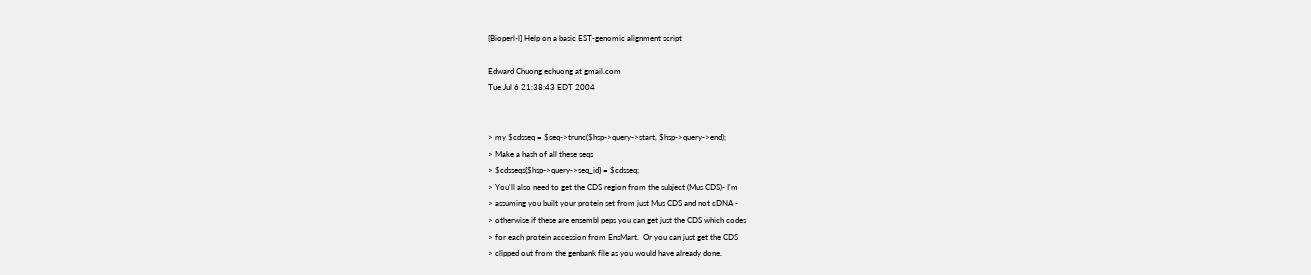[Bioperl-l] Help on a basic EST-genomic alignment script

Edward Chuong echuong at gmail.com
Tue Jul 6 21:38:43 EDT 2004


> my $cdsseq = $seq->trunc($hsp->query->start, $hsp->query->end);
> Make a hash of all these seqs
> $cdsseqs{$hsp->query->seq_id} = $cdsseq;
> You'll also need to get the CDS region from the subject (Mus CDS)- I'm
> assuming you built your protein set from just Mus CDS and not cDNA -
> otherwise if these are ensembl peps you can get just the CDS which codes
> for each protein accession from EnsMart.  Or you can just get the CDS
> clipped out from the genbank file as you would have already done.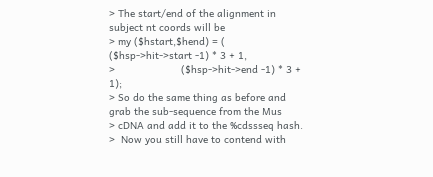> The start/end of the alignment in subject nt coords will be
> my ($hstart,$hend) = ( ($hsp->hit->start -1) * 3 + 1,
>                      ($hsp->hit->end -1) * 3 + 1);
> So do the same thing as before and grab the sub-sequence from the Mus
> cDNA and add it to the %cdssseq hash.
>  Now you still have to contend with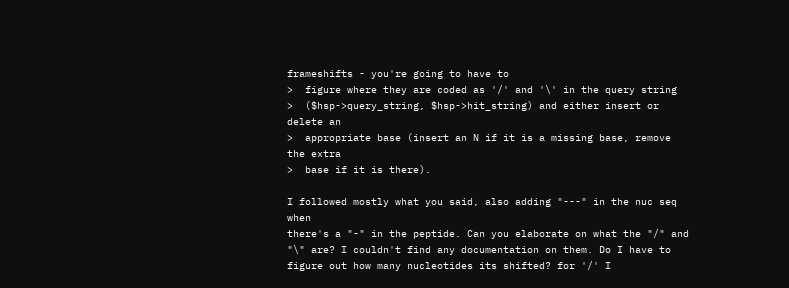frameshifts - you're going to have to
>  figure where they are coded as '/' and '\' in the query string
>  ($hsp->query_string, $hsp->hit_string) and either insert or delete an
>  appropriate base (insert an N if it is a missing base, remove the extra
>  base if it is there).

I followed mostly what you said, also adding "---" in the nuc seq when
there's a "-" in the peptide. Can you elaborate on what the "/" and
"\" are? I couldn't find any documentation on them. Do I have to
figure out how many nucleotides its shifted? for '/' I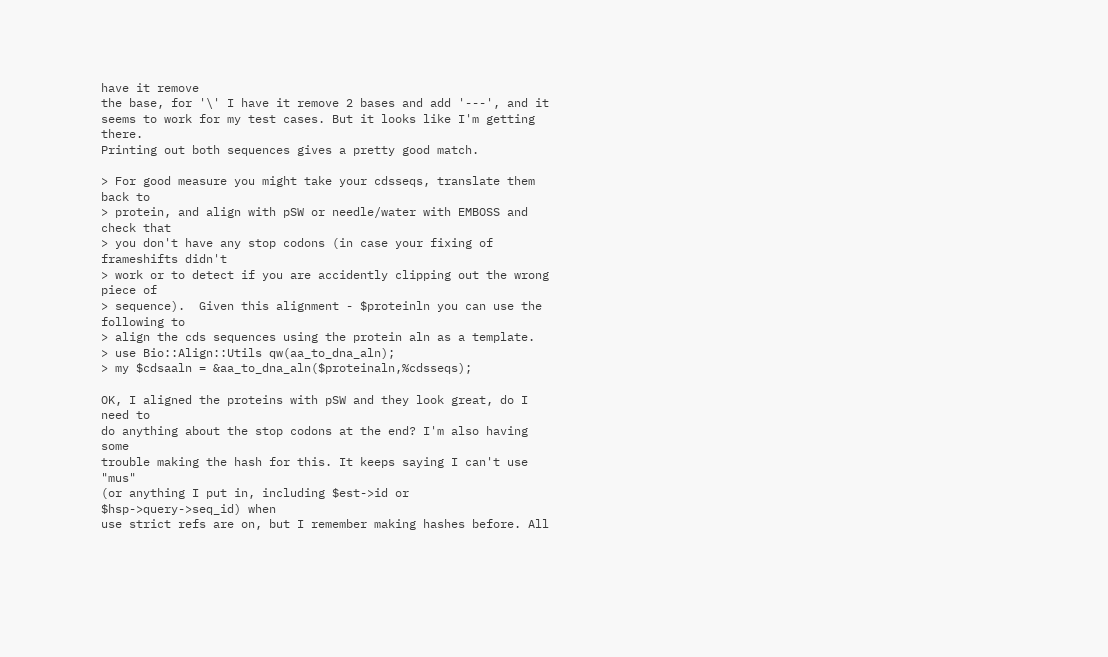have it remove
the base, for '\' I have it remove 2 bases and add '---', and it
seems to work for my test cases. But it looks like I'm getting there.
Printing out both sequences gives a pretty good match.

> For good measure you might take your cdsseqs, translate them back to
> protein, and align with pSW or needle/water with EMBOSS and check that
> you don't have any stop codons (in case your fixing of frameshifts didn't
> work or to detect if you are accidently clipping out the wrong piece of
> sequence).  Given this alignment - $proteinln you can use the following to
> align the cds sequences using the protein aln as a template.
> use Bio::Align::Utils qw(aa_to_dna_aln);
> my $cdsaaln = &aa_to_dna_aln($proteinaln,%cdsseqs);

OK, I aligned the proteins with pSW and they look great, do I need to
do anything about the stop codons at the end? I'm also having some
trouble making the hash for this. It keeps saying I can't use "mus"
(or anything I put in, including $est->id or $hsp->query->seq_id) when
use strict refs are on, but I remember making hashes before. All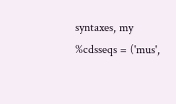syntaxes, my %cdsseqs = ('mus',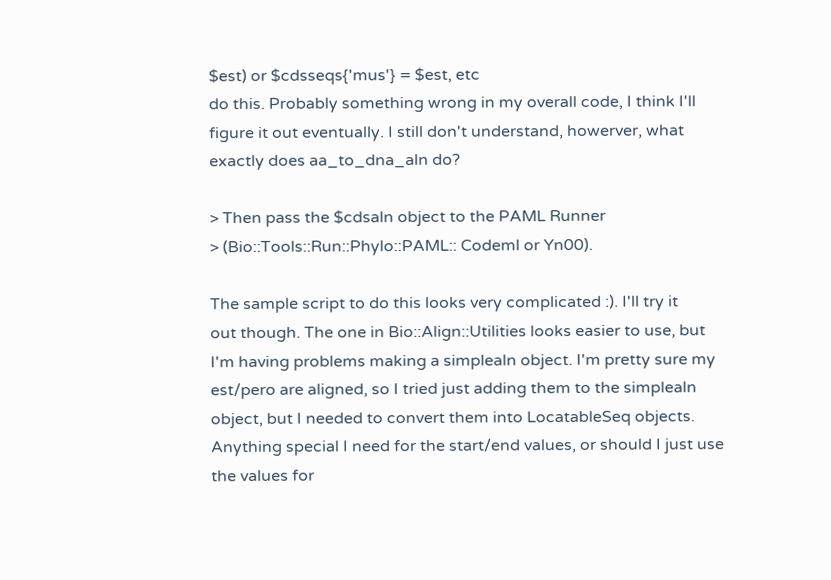$est) or $cdsseqs{'mus'} = $est, etc
do this. Probably something wrong in my overall code, I think I'll
figure it out eventually. I still don't understand, howerver, what
exactly does aa_to_dna_aln do?

> Then pass the $cdsaln object to the PAML Runner
> (Bio::Tools::Run::Phylo::PAML:: Codeml or Yn00).

The sample script to do this looks very complicated :). I'll try it
out though. The one in Bio::Align::Utilities looks easier to use, but
I'm having problems making a simplealn object. I'm pretty sure my
est/pero are aligned, so I tried just adding them to the simplealn
object, but I needed to convert them into LocatableSeq objects.
Anything special I need for the start/end values, or should I just use
the values for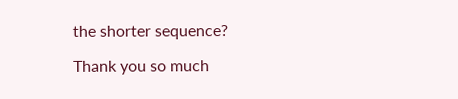the shorter sequence?

Thank you so much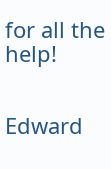for all the help!


Edward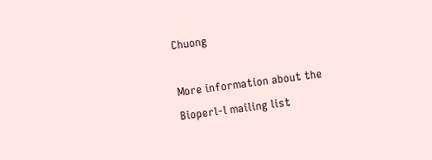Chuong

More information about the Bioperl-l mailing list